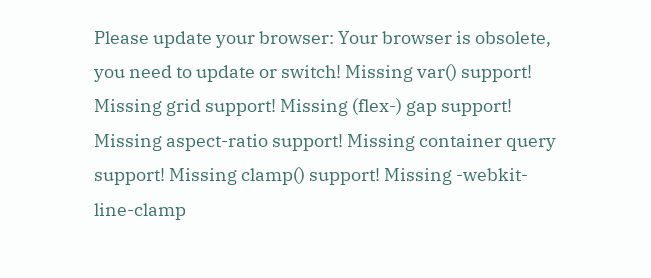Please update your browser: Your browser is obsolete, you need to update or switch! Missing var() support! Missing grid support! Missing (flex-) gap support! Missing aspect-ratio support! Missing container query support! Missing clamp() support! Missing -webkit-line-clamp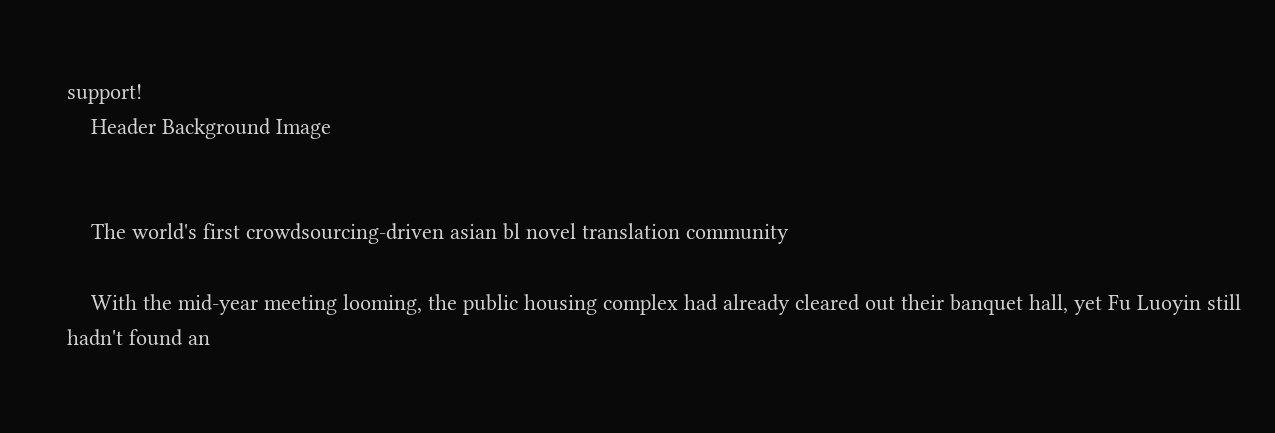support!
    Header Background Image


    The world's first crowdsourcing-driven asian bl novel translation community

    With the mid-year meeting looming, the public housing complex had already cleared out their banquet hall, yet Fu Luoyin still hadn't found an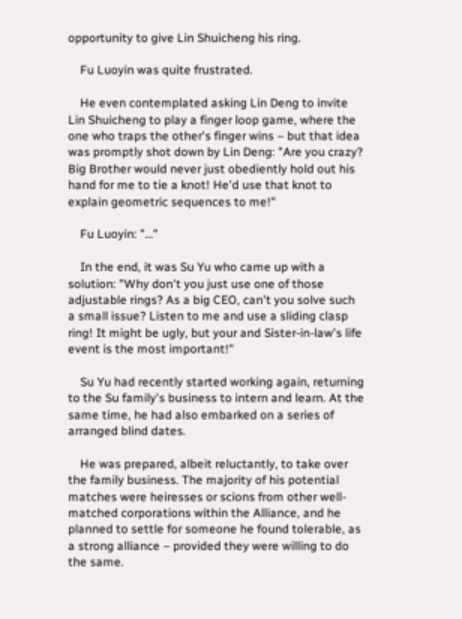opportunity to give Lin Shuicheng his ring.

    Fu Luoyin was quite frustrated.

    He even contemplated asking Lin Deng to invite Lin Shuicheng to play a finger loop game, where the one who traps the other's finger wins – but that idea was promptly shot down by Lin Deng: "Are you crazy? Big Brother would never just obediently hold out his hand for me to tie a knot! He'd use that knot to explain geometric sequences to me!"

    Fu Luoyin: "…"

    In the end, it was Su Yu who came up with a solution: "Why don't you just use one of those adjustable rings? As a big CEO, can't you solve such a small issue? Listen to me and use a sliding clasp ring! It might be ugly, but your and Sister-in-law's life event is the most important!"

    Su Yu had recently started working again, returning to the Su family's business to intern and learn. At the same time, he had also embarked on a series of arranged blind dates.

    He was prepared, albeit reluctantly, to take over the family business. The majority of his potential matches were heiresses or scions from other well-matched corporations within the Alliance, and he planned to settle for someone he found tolerable, as a strong alliance – provided they were willing to do the same.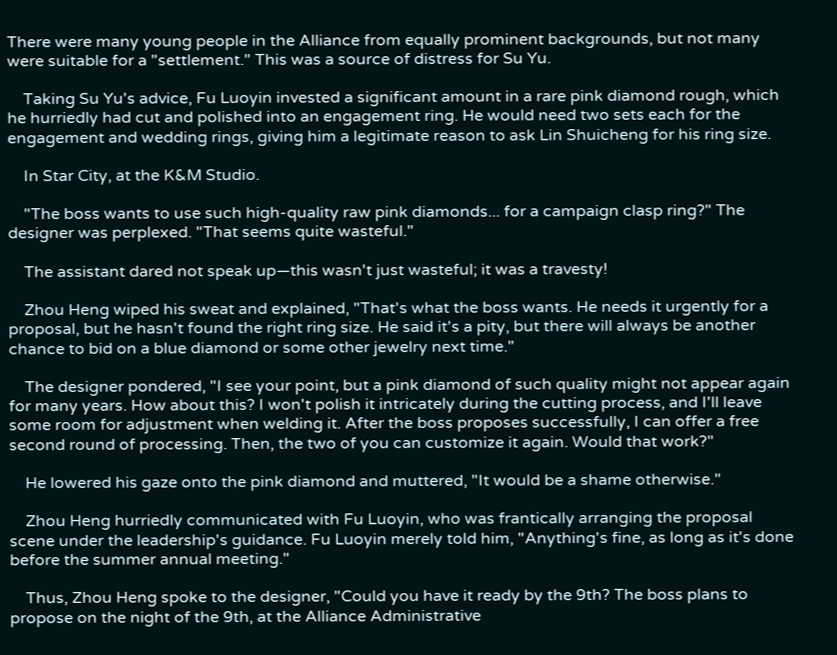There were many young people in the Alliance from equally prominent backgrounds, but not many were suitable for a "settlement." This was a source of distress for Su Yu.

    Taking Su Yu's advice, Fu Luoyin invested a significant amount in a rare pink diamond rough, which he hurriedly had cut and polished into an engagement ring. He would need two sets each for the engagement and wedding rings, giving him a legitimate reason to ask Lin Shuicheng for his ring size.

    In Star City, at the K&M Studio.

    "The boss wants to use such high-quality raw pink diamonds... for a campaign clasp ring?" The designer was perplexed. "That seems quite wasteful."

    The assistant dared not speak up—this wasn't just wasteful; it was a travesty!

    Zhou Heng wiped his sweat and explained, "That's what the boss wants. He needs it urgently for a proposal, but he hasn't found the right ring size. He said it's a pity, but there will always be another chance to bid on a blue diamond or some other jewelry next time."

    The designer pondered, "I see your point, but a pink diamond of such quality might not appear again for many years. How about this? I won't polish it intricately during the cutting process, and I'll leave some room for adjustment when welding it. After the boss proposes successfully, I can offer a free second round of processing. Then, the two of you can customize it again. Would that work?"

    He lowered his gaze onto the pink diamond and muttered, "It would be a shame otherwise."

    Zhou Heng hurriedly communicated with Fu Luoyin, who was frantically arranging the proposal scene under the leadership's guidance. Fu Luoyin merely told him, "Anything's fine, as long as it's done before the summer annual meeting."

    Thus, Zhou Heng spoke to the designer, "Could you have it ready by the 9th? The boss plans to propose on the night of the 9th, at the Alliance Administrative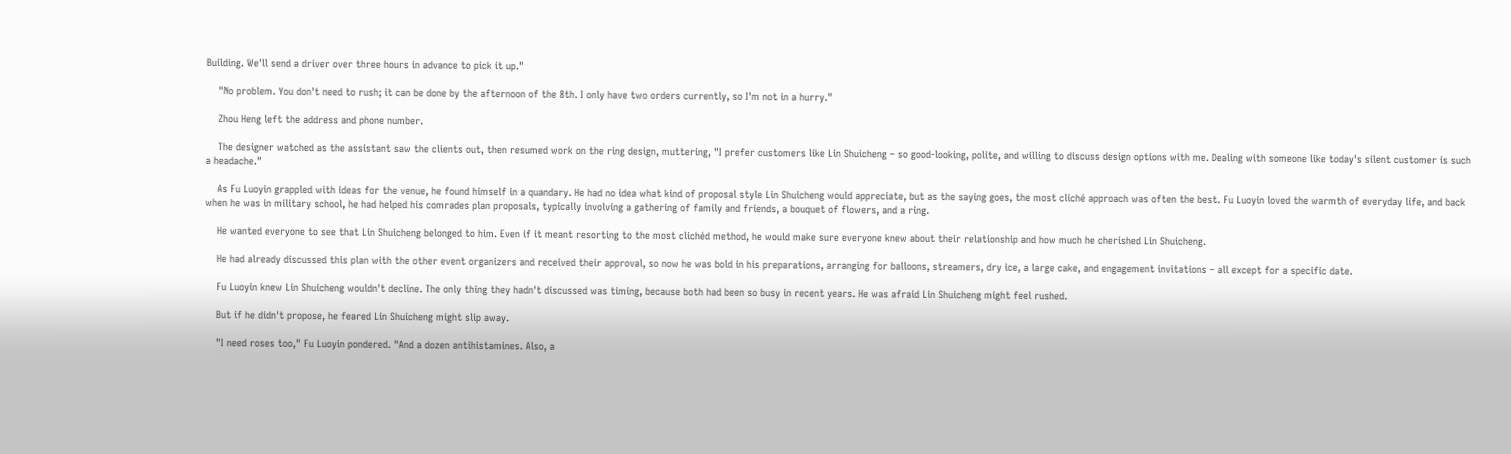Building. We'll send a driver over three hours in advance to pick it up."

    "No problem. You don't need to rush; it can be done by the afternoon of the 8th. I only have two orders currently, so I'm not in a hurry."

    Zhou Heng left the address and phone number.

    The designer watched as the assistant saw the clients out, then resumed work on the ring design, muttering, "I prefer customers like Lin Shuicheng – so good-looking, polite, and willing to discuss design options with me. Dealing with someone like today's silent customer is such a headache."

    As Fu Luoyin grappled with ideas for the venue, he found himself in a quandary. He had no idea what kind of proposal style Lin Shuicheng would appreciate, but as the saying goes, the most cliché approach was often the best. Fu Luoyin loved the warmth of everyday life, and back when he was in military school, he had helped his comrades plan proposals, typically involving a gathering of family and friends, a bouquet of flowers, and a ring.

    He wanted everyone to see that Lin Shuicheng belonged to him. Even if it meant resorting to the most clichéd method, he would make sure everyone knew about their relationship and how much he cherished Lin Shuicheng.

    He had already discussed this plan with the other event organizers and received their approval, so now he was bold in his preparations, arranging for balloons, streamers, dry ice, a large cake, and engagement invitations – all except for a specific date.

    Fu Luoyin knew Lin Shuicheng wouldn't decline. The only thing they hadn't discussed was timing, because both had been so busy in recent years. He was afraid Lin Shuicheng might feel rushed.

    But if he didn't propose, he feared Lin Shuicheng might slip away.

    "I need roses too," Fu Luoyin pondered. "And a dozen antihistamines. Also, a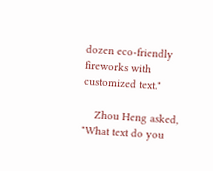dozen eco-friendly fireworks with customized text."

    Zhou Heng asked, "What text do you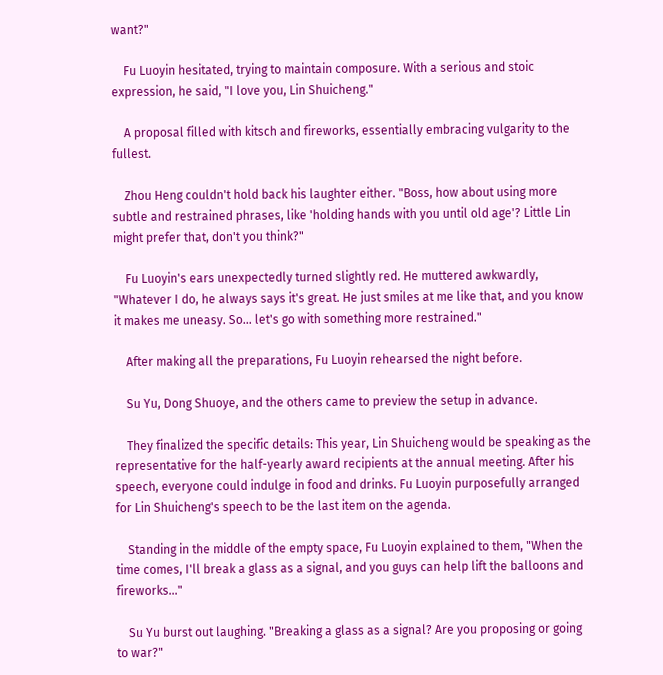want?"

    Fu Luoyin hesitated, trying to maintain composure. With a serious and stoic expression, he said, "I love you, Lin Shuicheng."

    A proposal filled with kitsch and fireworks, essentially embracing vulgarity to the fullest.

    Zhou Heng couldn't hold back his laughter either. "Boss, how about using more subtle and restrained phrases, like 'holding hands with you until old age'? Little Lin might prefer that, don't you think?"

    Fu Luoyin's ears unexpectedly turned slightly red. He muttered awkwardly, "Whatever I do, he always says it's great. He just smiles at me like that, and you know it makes me uneasy. So... let's go with something more restrained."

    After making all the preparations, Fu Luoyin rehearsed the night before.

    Su Yu, Dong Shuoye, and the others came to preview the setup in advance.

    They finalized the specific details: This year, Lin Shuicheng would be speaking as the representative for the half-yearly award recipients at the annual meeting. After his speech, everyone could indulge in food and drinks. Fu Luoyin purposefully arranged for Lin Shuicheng's speech to be the last item on the agenda.

    Standing in the middle of the empty space, Fu Luoyin explained to them, "When the time comes, I'll break a glass as a signal, and you guys can help lift the balloons and fireworks..."

    Su Yu burst out laughing. "Breaking a glass as a signal? Are you proposing or going to war?"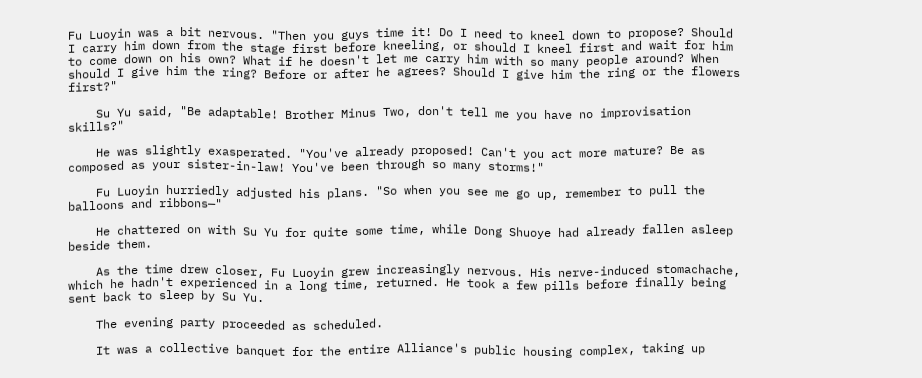Fu Luoyin was a bit nervous. "Then you guys time it! Do I need to kneel down to propose? Should I carry him down from the stage first before kneeling, or should I kneel first and wait for him to come down on his own? What if he doesn't let me carry him with so many people around? When should I give him the ring? Before or after he agrees? Should I give him the ring or the flowers first?"

    Su Yu said, "Be adaptable! Brother Minus Two, don't tell me you have no improvisation skills?"

    He was slightly exasperated. "You've already proposed! Can't you act more mature? Be as composed as your sister-in-law! You've been through so many storms!"

    Fu Luoyin hurriedly adjusted his plans. "So when you see me go up, remember to pull the balloons and ribbons—"

    He chattered on with Su Yu for quite some time, while Dong Shuoye had already fallen asleep beside them.

    As the time drew closer, Fu Luoyin grew increasingly nervous. His nerve-induced stomachache, which he hadn't experienced in a long time, returned. He took a few pills before finally being sent back to sleep by Su Yu.

    The evening party proceeded as scheduled.

    It was a collective banquet for the entire Alliance's public housing complex, taking up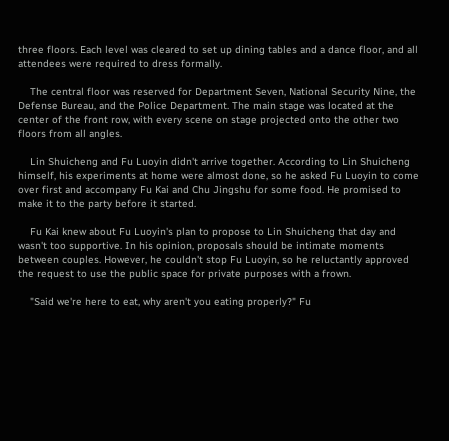three floors. Each level was cleared to set up dining tables and a dance floor, and all attendees were required to dress formally.

    The central floor was reserved for Department Seven, National Security Nine, the Defense Bureau, and the Police Department. The main stage was located at the center of the front row, with every scene on stage projected onto the other two floors from all angles.

    Lin Shuicheng and Fu Luoyin didn't arrive together. According to Lin Shuicheng himself, his experiments at home were almost done, so he asked Fu Luoyin to come over first and accompany Fu Kai and Chu Jingshu for some food. He promised to make it to the party before it started.

    Fu Kai knew about Fu Luoyin's plan to propose to Lin Shuicheng that day and wasn't too supportive. In his opinion, proposals should be intimate moments between couples. However, he couldn't stop Fu Luoyin, so he reluctantly approved the request to use the public space for private purposes with a frown.

    "Said we're here to eat, why aren't you eating properly?" Fu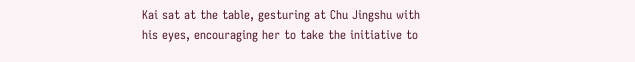Kai sat at the table, gesturing at Chu Jingshu with his eyes, encouraging her to take the initiative to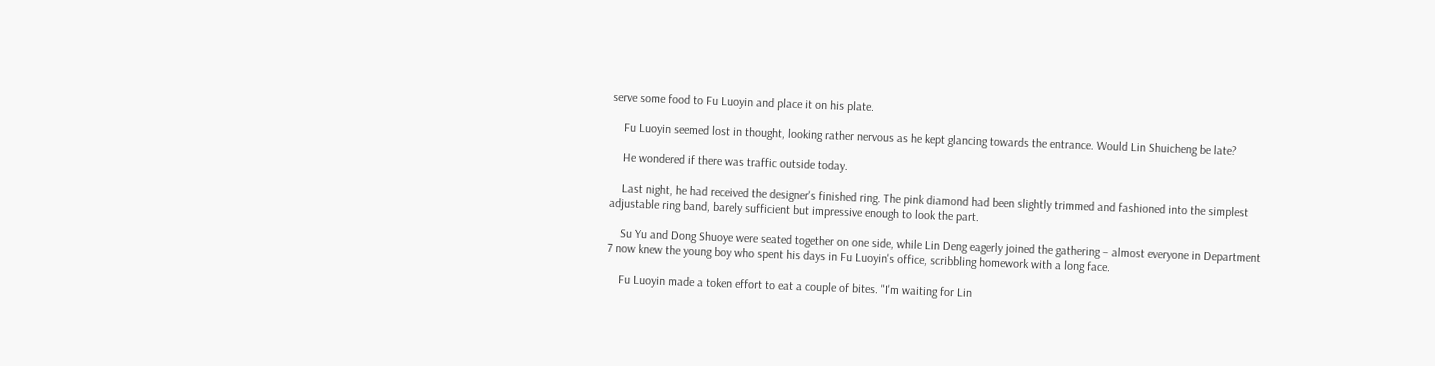serve some food to Fu Luoyin and place it on his plate.

    Fu Luoyin seemed lost in thought, looking rather nervous as he kept glancing towards the entrance. Would Lin Shuicheng be late?

    He wondered if there was traffic outside today.

    Last night, he had received the designer's finished ring. The pink diamond had been slightly trimmed and fashioned into the simplest adjustable ring band, barely sufficient but impressive enough to look the part.

    Su Yu and Dong Shuoye were seated together on one side, while Lin Deng eagerly joined the gathering – almost everyone in Department 7 now knew the young boy who spent his days in Fu Luoyin's office, scribbling homework with a long face.

    Fu Luoyin made a token effort to eat a couple of bites. "I'm waiting for Lin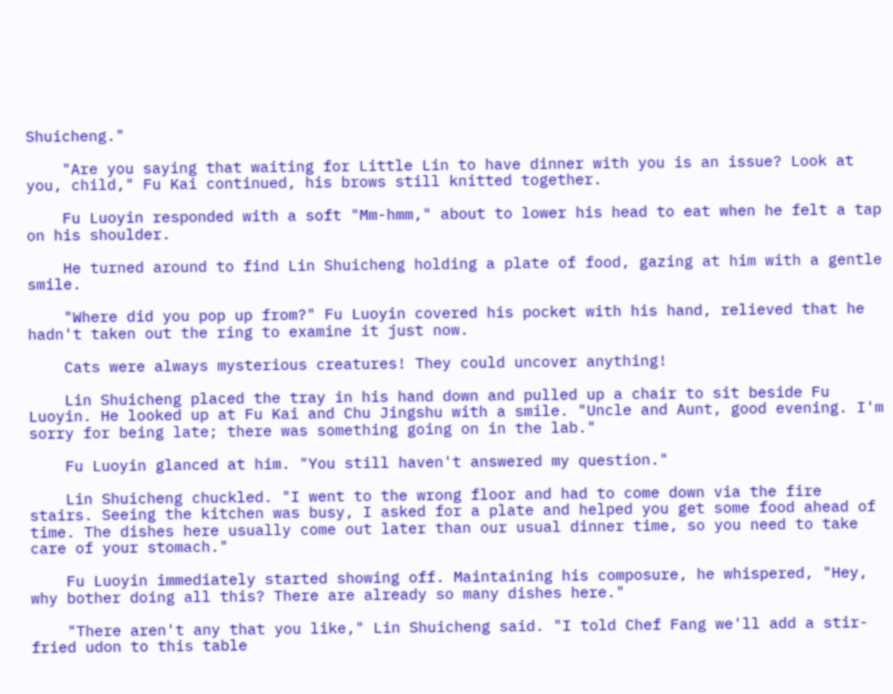Shuicheng."

    "Are you saying that waiting for Little Lin to have dinner with you is an issue? Look at you, child," Fu Kai continued, his brows still knitted together.

    Fu Luoyin responded with a soft "Mm-hmm," about to lower his head to eat when he felt a tap on his shoulder.

    He turned around to find Lin Shuicheng holding a plate of food, gazing at him with a gentle smile.

    "Where did you pop up from?" Fu Luoyin covered his pocket with his hand, relieved that he hadn't taken out the ring to examine it just now.

    Cats were always mysterious creatures! They could uncover anything!

    Lin Shuicheng placed the tray in his hand down and pulled up a chair to sit beside Fu Luoyin. He looked up at Fu Kai and Chu Jingshu with a smile. "Uncle and Aunt, good evening. I'm sorry for being late; there was something going on in the lab."

    Fu Luoyin glanced at him. "You still haven't answered my question."

    Lin Shuicheng chuckled. "I went to the wrong floor and had to come down via the fire stairs. Seeing the kitchen was busy, I asked for a plate and helped you get some food ahead of time. The dishes here usually come out later than our usual dinner time, so you need to take care of your stomach."

    Fu Luoyin immediately started showing off. Maintaining his composure, he whispered, "Hey, why bother doing all this? There are already so many dishes here."

    "There aren't any that you like," Lin Shuicheng said. "I told Chef Fang we'll add a stir-fried udon to this table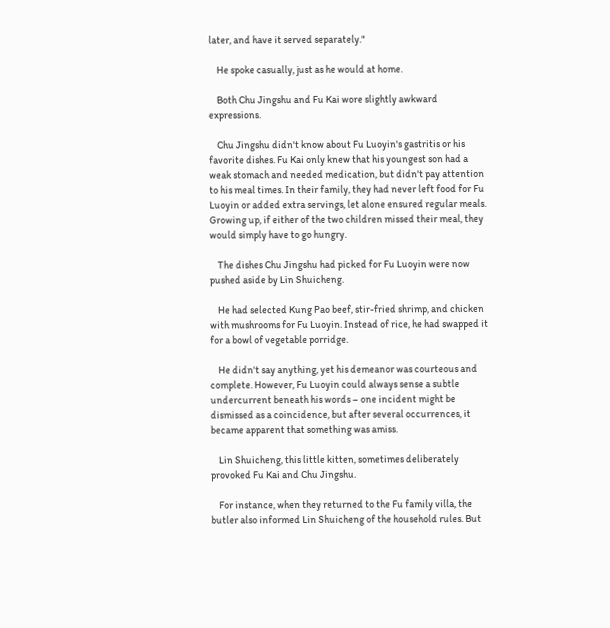later, and have it served separately."

    He spoke casually, just as he would at home.

    Both Chu Jingshu and Fu Kai wore slightly awkward expressions.

    Chu Jingshu didn't know about Fu Luoyin's gastritis or his favorite dishes. Fu Kai only knew that his youngest son had a weak stomach and needed medication, but didn't pay attention to his meal times. In their family, they had never left food for Fu Luoyin or added extra servings, let alone ensured regular meals. Growing up, if either of the two children missed their meal, they would simply have to go hungry.

    The dishes Chu Jingshu had picked for Fu Luoyin were now pushed aside by Lin Shuicheng.

    He had selected Kung Pao beef, stir-fried shrimp, and chicken with mushrooms for Fu Luoyin. Instead of rice, he had swapped it for a bowl of vegetable porridge.

    He didn't say anything, yet his demeanor was courteous and complete. However, Fu Luoyin could always sense a subtle undercurrent beneath his words – one incident might be dismissed as a coincidence, but after several occurrences, it became apparent that something was amiss.

    Lin Shuicheng, this little kitten, sometimes deliberately provoked Fu Kai and Chu Jingshu.

    For instance, when they returned to the Fu family villa, the butler also informed Lin Shuicheng of the household rules. But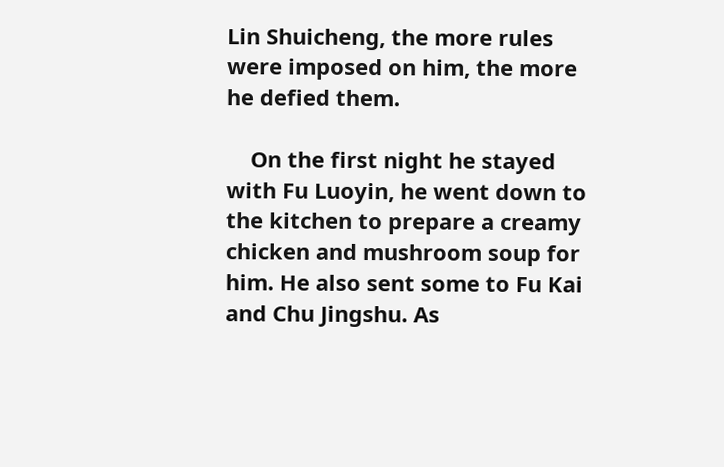Lin Shuicheng, the more rules were imposed on him, the more he defied them.

    On the first night he stayed with Fu Luoyin, he went down to the kitchen to prepare a creamy chicken and mushroom soup for him. He also sent some to Fu Kai and Chu Jingshu. As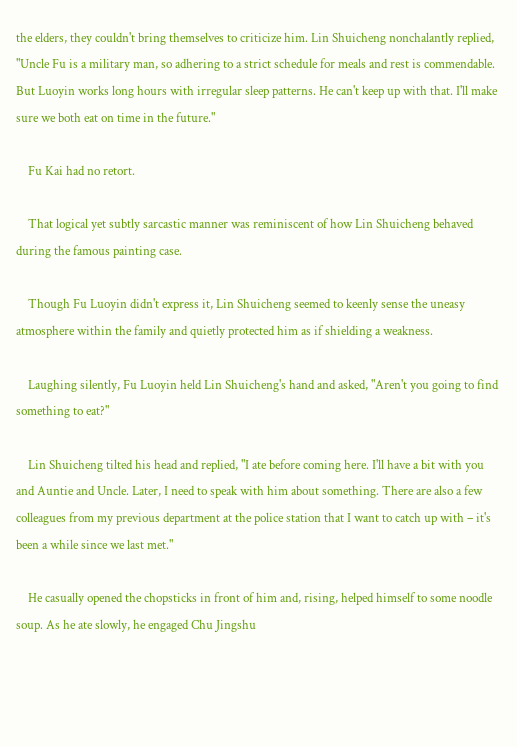the elders, they couldn't bring themselves to criticize him. Lin Shuicheng nonchalantly replied, "Uncle Fu is a military man, so adhering to a strict schedule for meals and rest is commendable. But Luoyin works long hours with irregular sleep patterns. He can't keep up with that. I'll make sure we both eat on time in the future."

    Fu Kai had no retort.

    That logical yet subtly sarcastic manner was reminiscent of how Lin Shuicheng behaved during the famous painting case.

    Though Fu Luoyin didn't express it, Lin Shuicheng seemed to keenly sense the uneasy atmosphere within the family and quietly protected him as if shielding a weakness.

    Laughing silently, Fu Luoyin held Lin Shuicheng's hand and asked, "Aren't you going to find something to eat?"

    Lin Shuicheng tilted his head and replied, "I ate before coming here. I'll have a bit with you and Auntie and Uncle. Later, I need to speak with him about something. There are also a few colleagues from my previous department at the police station that I want to catch up with – it's been a while since we last met."

    He casually opened the chopsticks in front of him and, rising, helped himself to some noodle soup. As he ate slowly, he engaged Chu Jingshu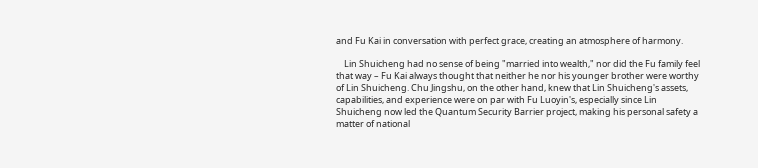and Fu Kai in conversation with perfect grace, creating an atmosphere of harmony.

    Lin Shuicheng had no sense of being "married into wealth," nor did the Fu family feel that way – Fu Kai always thought that neither he nor his younger brother were worthy of Lin Shuicheng. Chu Jingshu, on the other hand, knew that Lin Shuicheng's assets, capabilities, and experience were on par with Fu Luoyin's, especially since Lin Shuicheng now led the Quantum Security Barrier project, making his personal safety a matter of national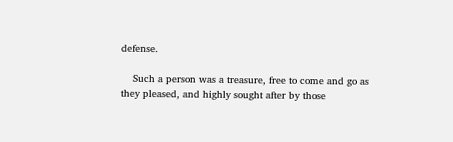defense.

    Such a person was a treasure, free to come and go as they pleased, and highly sought after by those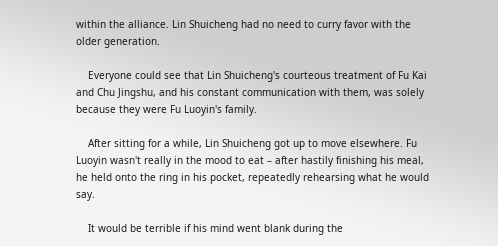within the alliance. Lin Shuicheng had no need to curry favor with the older generation.

    Everyone could see that Lin Shuicheng's courteous treatment of Fu Kai and Chu Jingshu, and his constant communication with them, was solely because they were Fu Luoyin's family.

    After sitting for a while, Lin Shuicheng got up to move elsewhere. Fu Luoyin wasn't really in the mood to eat – after hastily finishing his meal, he held onto the ring in his pocket, repeatedly rehearsing what he would say.

    It would be terrible if his mind went blank during the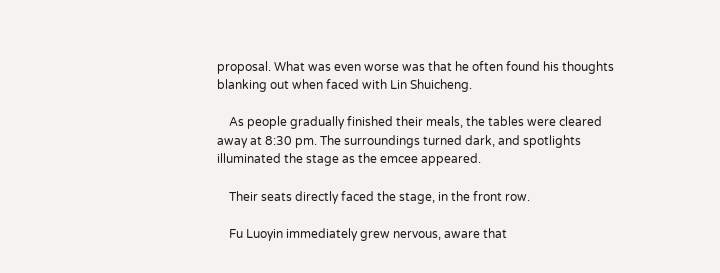proposal. What was even worse was that he often found his thoughts blanking out when faced with Lin Shuicheng.

    As people gradually finished their meals, the tables were cleared away at 8:30 pm. The surroundings turned dark, and spotlights illuminated the stage as the emcee appeared.

    Their seats directly faced the stage, in the front row.

    Fu Luoyin immediately grew nervous, aware that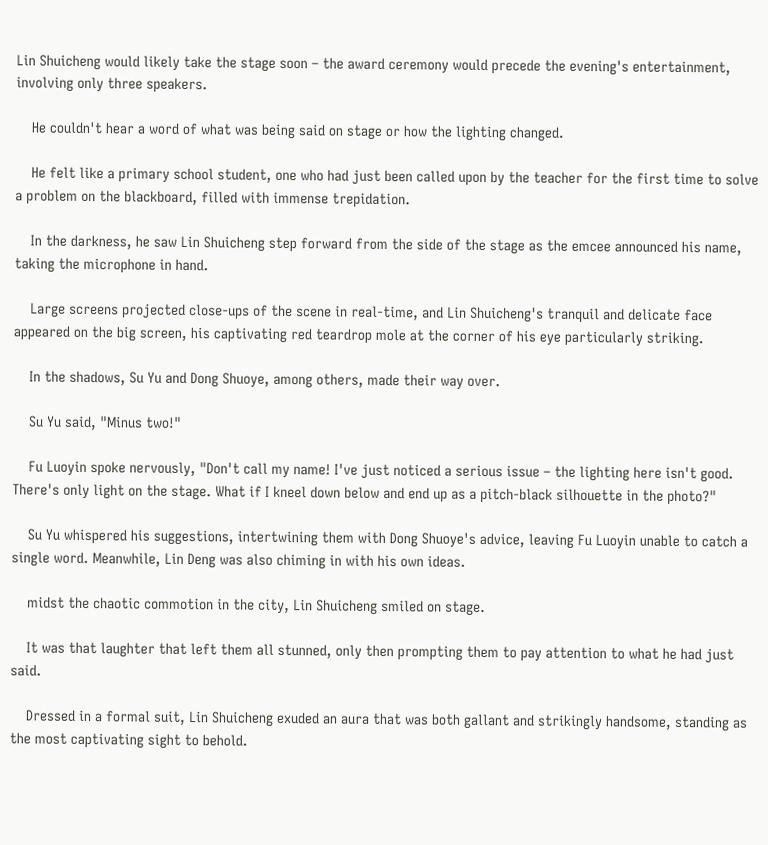Lin Shuicheng would likely take the stage soon – the award ceremony would precede the evening's entertainment, involving only three speakers.

    He couldn't hear a word of what was being said on stage or how the lighting changed.

    He felt like a primary school student, one who had just been called upon by the teacher for the first time to solve a problem on the blackboard, filled with immense trepidation.

    In the darkness, he saw Lin Shuicheng step forward from the side of the stage as the emcee announced his name, taking the microphone in hand.

    Large screens projected close-ups of the scene in real-time, and Lin Shuicheng's tranquil and delicate face appeared on the big screen, his captivating red teardrop mole at the corner of his eye particularly striking.

    In the shadows, Su Yu and Dong Shuoye, among others, made their way over.

    Su Yu said, "Minus two!"

    Fu Luoyin spoke nervously, "Don't call my name! I've just noticed a serious issue – the lighting here isn't good. There's only light on the stage. What if I kneel down below and end up as a pitch-black silhouette in the photo?"

    Su Yu whispered his suggestions, intertwining them with Dong Shuoye's advice, leaving Fu Luoyin unable to catch a single word. Meanwhile, Lin Deng was also chiming in with his own ideas.

    midst the chaotic commotion in the city, Lin Shuicheng smiled on stage.

    It was that laughter that left them all stunned, only then prompting them to pay attention to what he had just said.

    Dressed in a formal suit, Lin Shuicheng exuded an aura that was both gallant and strikingly handsome, standing as the most captivating sight to behold.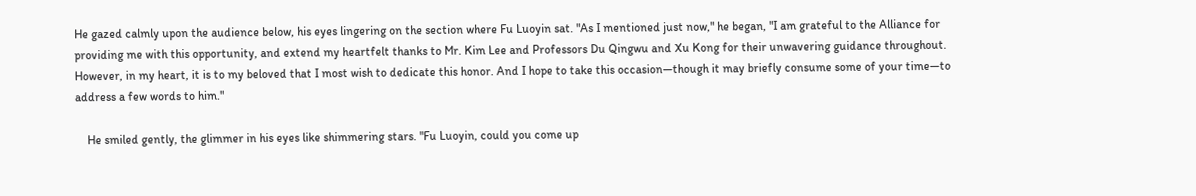He gazed calmly upon the audience below, his eyes lingering on the section where Fu Luoyin sat. "As I mentioned just now," he began, "I am grateful to the Alliance for providing me with this opportunity, and extend my heartfelt thanks to Mr. Kim Lee and Professors Du Qingwu and Xu Kong for their unwavering guidance throughout. However, in my heart, it is to my beloved that I most wish to dedicate this honor. And I hope to take this occasion—though it may briefly consume some of your time—to address a few words to him."

    He smiled gently, the glimmer in his eyes like shimmering stars. "Fu Luoyin, could you come up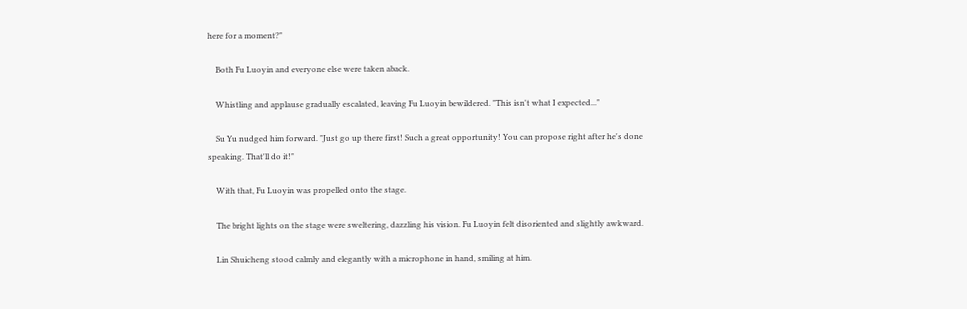here for a moment?"

    Both Fu Luoyin and everyone else were taken aback.

    Whistling and applause gradually escalated, leaving Fu Luoyin bewildered. "This isn't what I expected..."

    Su Yu nudged him forward. "Just go up there first! Such a great opportunity! You can propose right after he's done speaking. That'll do it!"

    With that, Fu Luoyin was propelled onto the stage.

    The bright lights on the stage were sweltering, dazzling his vision. Fu Luoyin felt disoriented and slightly awkward.

    Lin Shuicheng stood calmly and elegantly with a microphone in hand, smiling at him.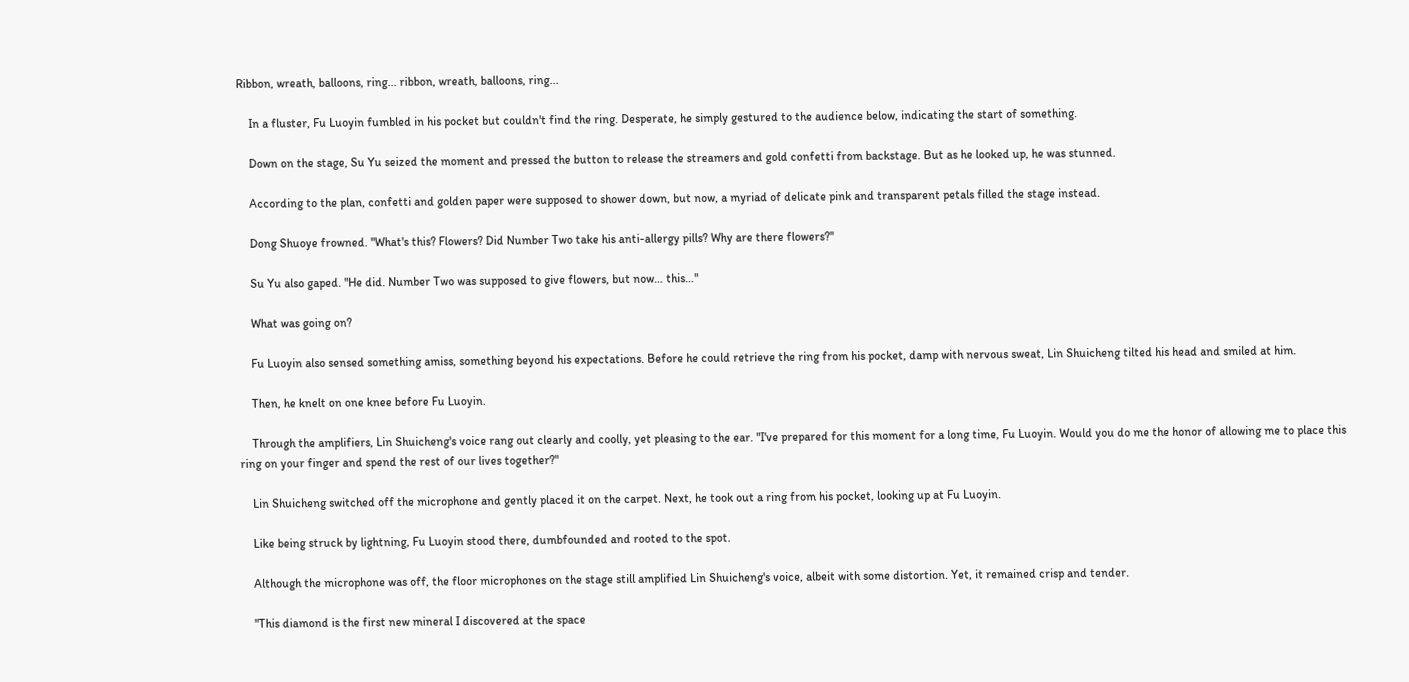Ribbon, wreath, balloons, ring... ribbon, wreath, balloons, ring...

    In a fluster, Fu Luoyin fumbled in his pocket but couldn't find the ring. Desperate, he simply gestured to the audience below, indicating the start of something.

    Down on the stage, Su Yu seized the moment and pressed the button to release the streamers and gold confetti from backstage. But as he looked up, he was stunned.

    According to the plan, confetti and golden paper were supposed to shower down, but now, a myriad of delicate pink and transparent petals filled the stage instead.

    Dong Shuoye frowned. "What's this? Flowers? Did Number Two take his anti-allergy pills? Why are there flowers?"

    Su Yu also gaped. "He did. Number Two was supposed to give flowers, but now… this…"

    What was going on?

    Fu Luoyin also sensed something amiss, something beyond his expectations. Before he could retrieve the ring from his pocket, damp with nervous sweat, Lin Shuicheng tilted his head and smiled at him.

    Then, he knelt on one knee before Fu Luoyin.

    Through the amplifiers, Lin Shuicheng's voice rang out clearly and coolly, yet pleasing to the ear. "I've prepared for this moment for a long time, Fu Luoyin. Would you do me the honor of allowing me to place this ring on your finger and spend the rest of our lives together?"

    Lin Shuicheng switched off the microphone and gently placed it on the carpet. Next, he took out a ring from his pocket, looking up at Fu Luoyin.

    Like being struck by lightning, Fu Luoyin stood there, dumbfounded and rooted to the spot.

    Although the microphone was off, the floor microphones on the stage still amplified Lin Shuicheng's voice, albeit with some distortion. Yet, it remained crisp and tender.

    "This diamond is the first new mineral I discovered at the space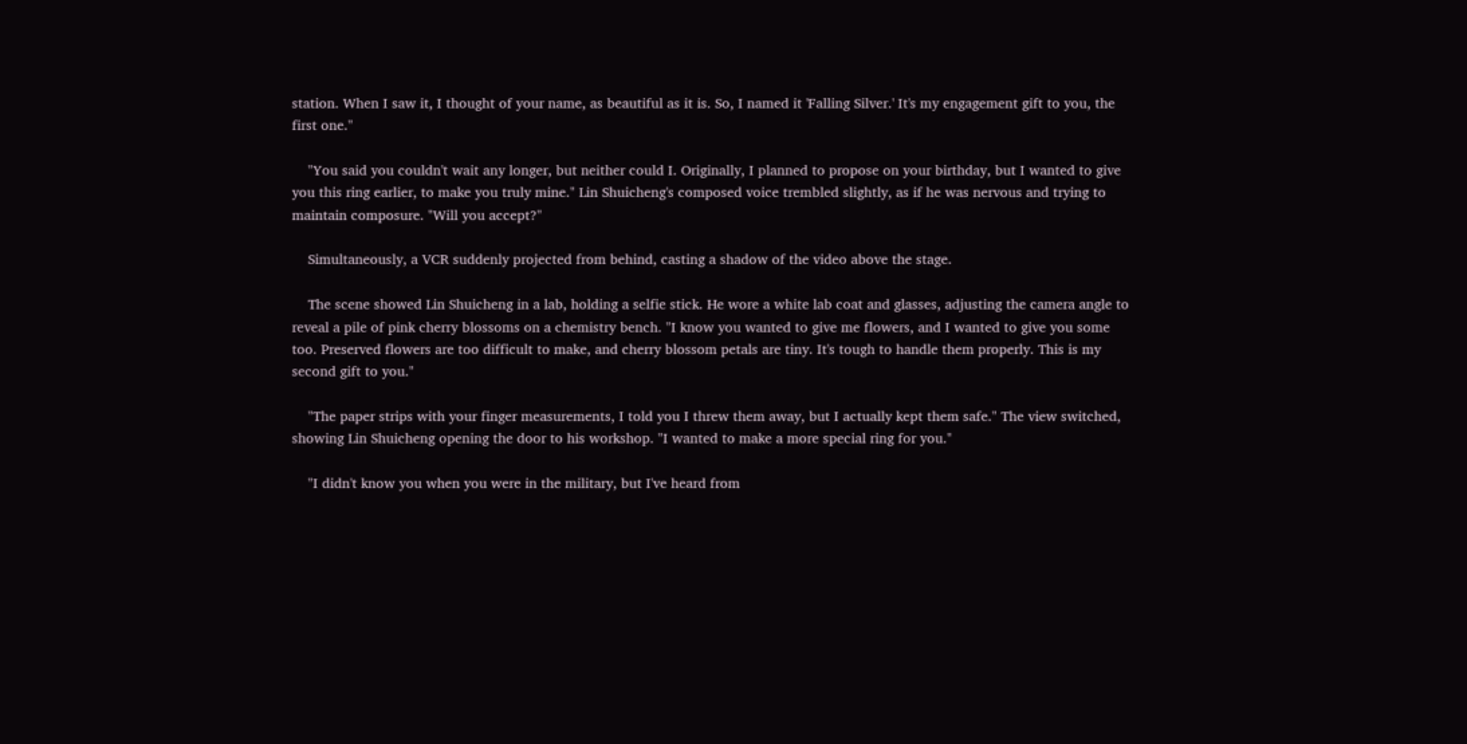station. When I saw it, I thought of your name, as beautiful as it is. So, I named it 'Falling Silver.' It's my engagement gift to you, the first one."

    "You said you couldn't wait any longer, but neither could I. Originally, I planned to propose on your birthday, but I wanted to give you this ring earlier, to make you truly mine." Lin Shuicheng's composed voice trembled slightly, as if he was nervous and trying to maintain composure. "Will you accept?"

    Simultaneously, a VCR suddenly projected from behind, casting a shadow of the video above the stage.

    The scene showed Lin Shuicheng in a lab, holding a selfie stick. He wore a white lab coat and glasses, adjusting the camera angle to reveal a pile of pink cherry blossoms on a chemistry bench. "I know you wanted to give me flowers, and I wanted to give you some too. Preserved flowers are too difficult to make, and cherry blossom petals are tiny. It's tough to handle them properly. This is my second gift to you."

    "The paper strips with your finger measurements, I told you I threw them away, but I actually kept them safe." The view switched, showing Lin Shuicheng opening the door to his workshop. "I wanted to make a more special ring for you."

    "I didn't know you when you were in the military, but I've heard from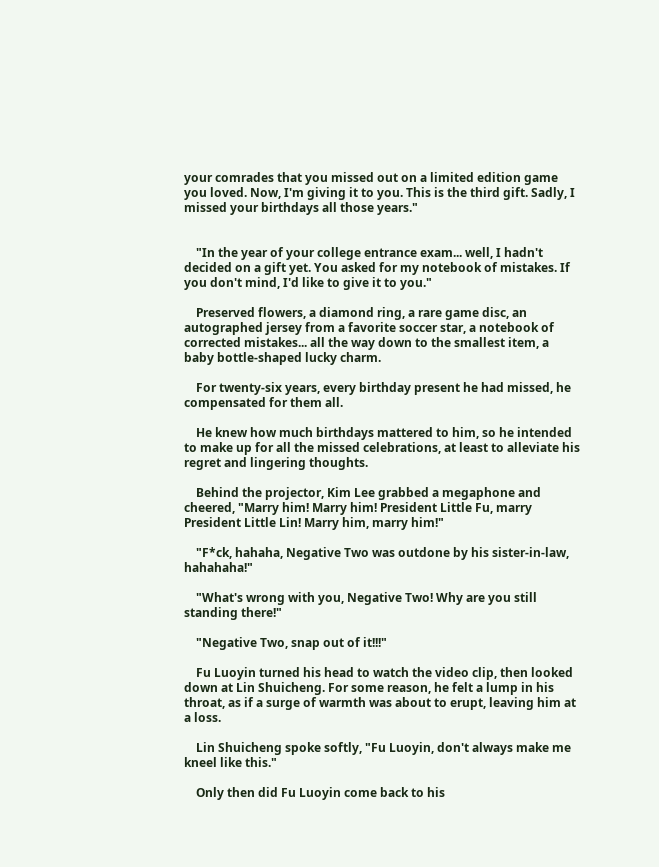your comrades that you missed out on a limited edition game you loved. Now, I'm giving it to you. This is the third gift. Sadly, I missed your birthdays all those years."


    "In the year of your college entrance exam... well, I hadn't decided on a gift yet. You asked for my notebook of mistakes. If you don't mind, I'd like to give it to you."

    Preserved flowers, a diamond ring, a rare game disc, an autographed jersey from a favorite soccer star, a notebook of corrected mistakes... all the way down to the smallest item, a baby bottle-shaped lucky charm.

    For twenty-six years, every birthday present he had missed, he compensated for them all.

    He knew how much birthdays mattered to him, so he intended to make up for all the missed celebrations, at least to alleviate his regret and lingering thoughts.

    Behind the projector, Kim Lee grabbed a megaphone and cheered, "Marry him! Marry him! President Little Fu, marry President Little Lin! Marry him, marry him!"

    "F*ck, hahaha, Negative Two was outdone by his sister-in-law, hahahaha!"

    "What's wrong with you, Negative Two! Why are you still standing there!"

    "Negative Two, snap out of it!!!"

    Fu Luoyin turned his head to watch the video clip, then looked down at Lin Shuicheng. For some reason, he felt a lump in his throat, as if a surge of warmth was about to erupt, leaving him at a loss.

    Lin Shuicheng spoke softly, "Fu Luoyin, don't always make me kneel like this."

    Only then did Fu Luoyin come back to his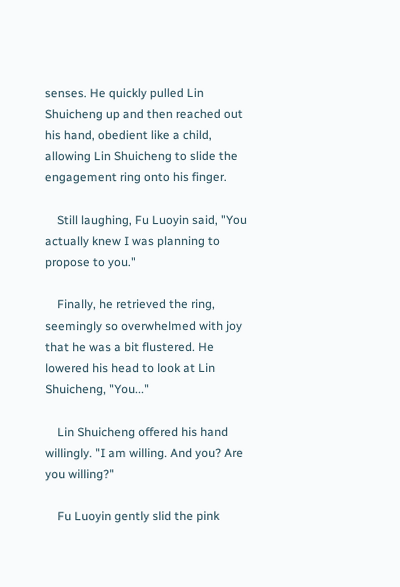senses. He quickly pulled Lin Shuicheng up and then reached out his hand, obedient like a child, allowing Lin Shuicheng to slide the engagement ring onto his finger.

    Still laughing, Fu Luoyin said, "You actually knew I was planning to propose to you."

    Finally, he retrieved the ring, seemingly so overwhelmed with joy that he was a bit flustered. He lowered his head to look at Lin Shuicheng, "You..."

    Lin Shuicheng offered his hand willingly. "I am willing. And you? Are you willing?"

    Fu Luoyin gently slid the pink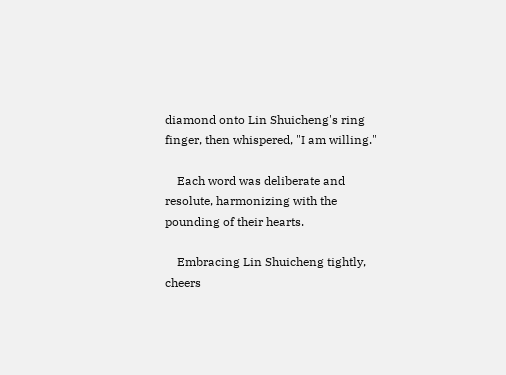diamond onto Lin Shuicheng's ring finger, then whispered, "I am willing."

    Each word was deliberate and resolute, harmonizing with the pounding of their hearts.

    Embracing Lin Shuicheng tightly, cheers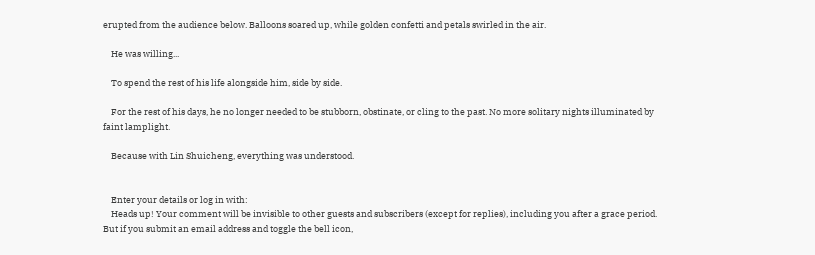erupted from the audience below. Balloons soared up, while golden confetti and petals swirled in the air.

    He was willing...

    To spend the rest of his life alongside him, side by side.

    For the rest of his days, he no longer needed to be stubborn, obstinate, or cling to the past. No more solitary nights illuminated by faint lamplight.

    Because with Lin Shuicheng, everything was understood.


    Enter your details or log in with:
    Heads up! Your comment will be invisible to other guests and subscribers (except for replies), including you after a grace period. But if you submit an email address and toggle the bell icon,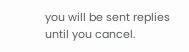you will be sent replies until you cancel.